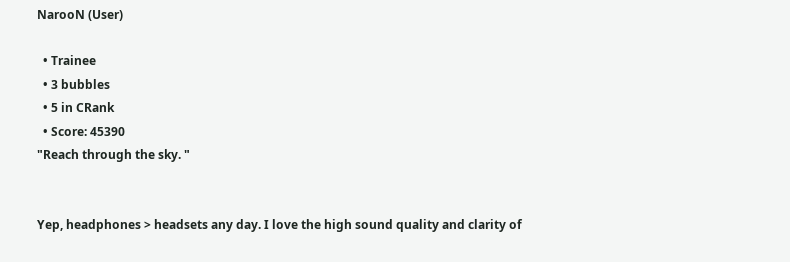NarooN (User)

  • Trainee
  • 3 bubbles
  • 5 in CRank
  • Score: 45390
"Reach through the sky. "


Yep, headphones > headsets any day. I love the high sound quality and clarity of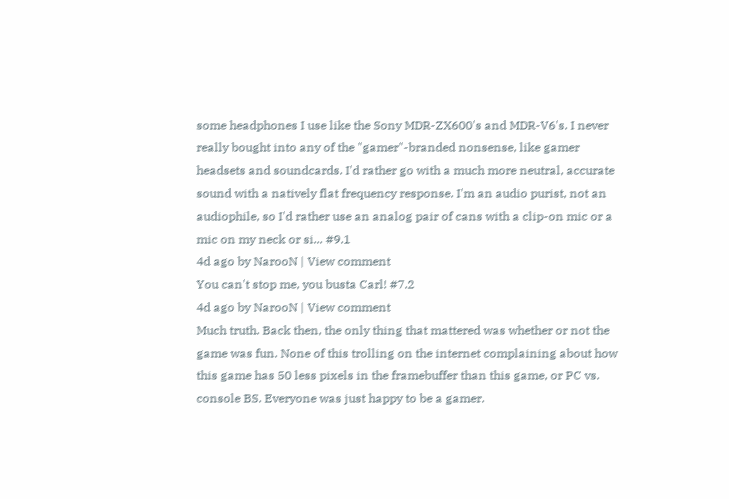some headphones I use like the Sony MDR-ZX600's and MDR-V6's. I never really bought into any of the "gamer"-branded nonsense, like gamer headsets and soundcards. I'd rather go with a much more neutral, accurate sound with a natively flat frequency response. I'm an audio purist, not an audiophile, so I'd rather use an analog pair of cans with a clip-on mic or a mic on my neck or si... #9.1
4d ago by NarooN | View comment
You can't stop me, you busta Carl! #7.2
4d ago by NarooN | View comment
Much truth. Back then, the only thing that mattered was whether or not the game was fun. None of this trolling on the internet complaining about how this game has 50 less pixels in the framebuffer than this game, or PC vs. console BS. Everyone was just happy to be a gamer.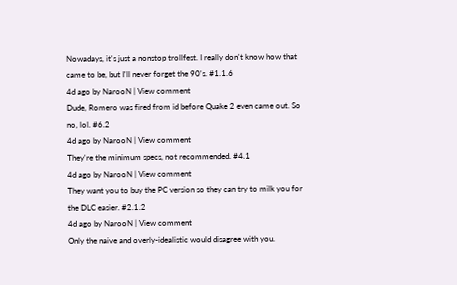Nowadays, it's just a nonstop trollfest. I really don't know how that came to be, but I'll never forget the 90's. #1.1.6
4d ago by NarooN | View comment
Dude, Romero was fired from id before Quake 2 even came out. So no, lol. #6.2
4d ago by NarooN | View comment
They're the minimum specs, not recommended. #4.1
4d ago by NarooN | View comment
They want you to buy the PC version so they can try to milk you for the DLC easier. #2.1.2
4d ago by NarooN | View comment
Only the naive and overly-idealistic would disagree with you.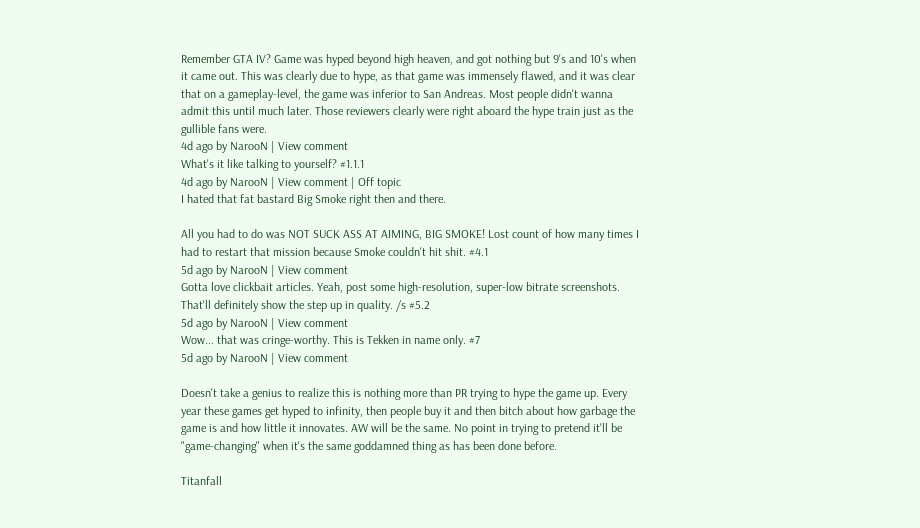Remember GTA IV? Game was hyped beyond high heaven, and got nothing but 9's and 10's when it came out. This was clearly due to hype, as that game was immensely flawed, and it was clear that on a gameplay-level, the game was inferior to San Andreas. Most people didn't wanna admit this until much later. Those reviewers clearly were right aboard the hype train just as the gullible fans were.
4d ago by NarooN | View comment
What's it like talking to yourself? #1.1.1
4d ago by NarooN | View comment | Off topic
I hated that fat bastard Big Smoke right then and there.

All you had to do was NOT SUCK ASS AT AIMING, BIG SMOKE! Lost count of how many times I had to restart that mission because Smoke couldn't hit shit. #4.1
5d ago by NarooN | View comment
Gotta love clickbait articles. Yeah, post some high-resolution, super-low bitrate screenshots. That'll definitely show the step up in quality. /s #5.2
5d ago by NarooN | View comment
Wow... that was cringe-worthy. This is Tekken in name only. #7
5d ago by NarooN | View comment

Doesn't take a genius to realize this is nothing more than PR trying to hype the game up. Every year these games get hyped to infinity, then people buy it and then bitch about how garbage the game is and how little it innovates. AW will be the same. No point in trying to pretend it'll be "game-changing" when it's the same goddamned thing as has been done before.

Titanfall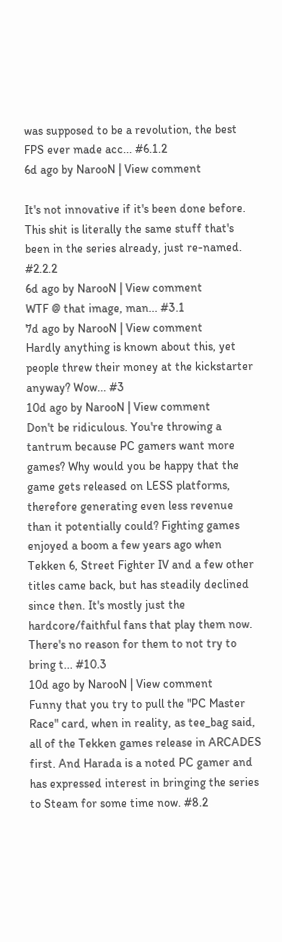was supposed to be a revolution, the best FPS ever made acc... #6.1.2
6d ago by NarooN | View comment

It's not innovative if it's been done before. This shit is literally the same stuff that's been in the series already, just re-named. #2.2.2
6d ago by NarooN | View comment
WTF @ that image, man... #3.1
7d ago by NarooN | View comment
Hardly anything is known about this, yet people threw their money at the kickstarter anyway? Wow... #3
10d ago by NarooN | View comment
Don't be ridiculous. You're throwing a tantrum because PC gamers want more games? Why would you be happy that the game gets released on LESS platforms, therefore generating even less revenue than it potentially could? Fighting games enjoyed a boom a few years ago when Tekken 6, Street Fighter IV and a few other titles came back, but has steadily declined since then. It's mostly just the hardcore/faithful fans that play them now. There's no reason for them to not try to bring t... #10.3
10d ago by NarooN | View comment
Funny that you try to pull the "PC Master Race" card, when in reality, as tee_bag said, all of the Tekken games release in ARCADES first. And Harada is a noted PC gamer and has expressed interest in bringing the series to Steam for some time now. #8.2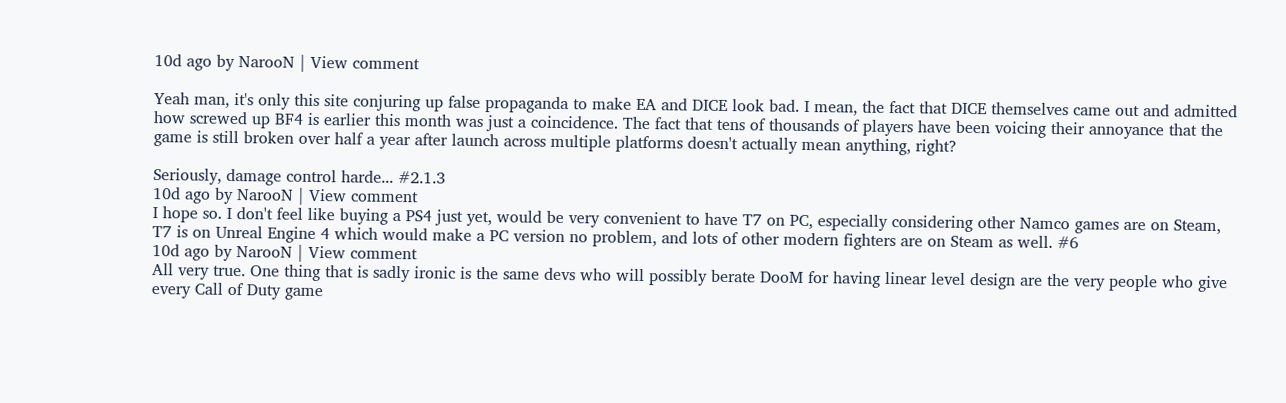10d ago by NarooN | View comment

Yeah man, it's only this site conjuring up false propaganda to make EA and DICE look bad. I mean, the fact that DICE themselves came out and admitted how screwed up BF4 is earlier this month was just a coincidence. The fact that tens of thousands of players have been voicing their annoyance that the game is still broken over half a year after launch across multiple platforms doesn't actually mean anything, right?

Seriously, damage control harde... #2.1.3
10d ago by NarooN | View comment
I hope so. I don't feel like buying a PS4 just yet, would be very convenient to have T7 on PC, especially considering other Namco games are on Steam, T7 is on Unreal Engine 4 which would make a PC version no problem, and lots of other modern fighters are on Steam as well. #6
10d ago by NarooN | View comment
All very true. One thing that is sadly ironic is the same devs who will possibly berate DooM for having linear level design are the very people who give every Call of Duty game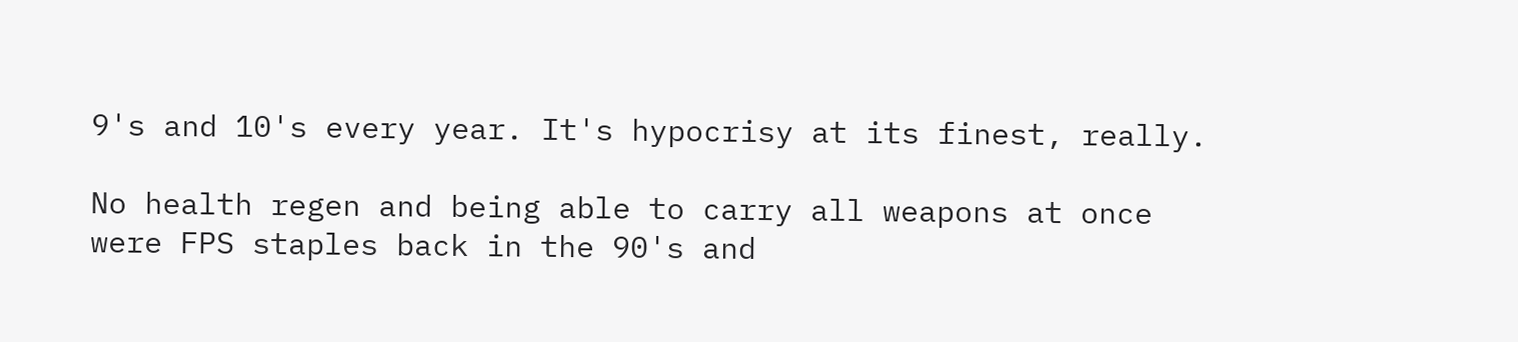9's and 10's every year. It's hypocrisy at its finest, really.

No health regen and being able to carry all weapons at once were FPS staples back in the 90's and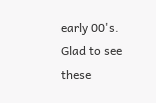early 00's. Glad to see these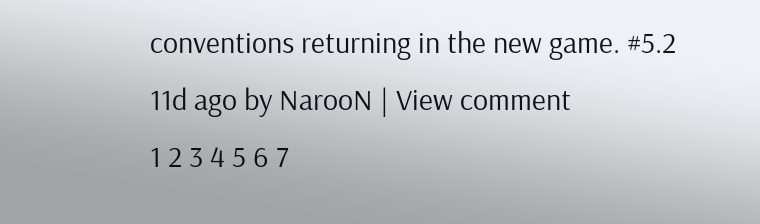conventions returning in the new game. #5.2
11d ago by NarooN | View comment
1 2 3 4 5 6 7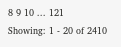8 9 10 ... 121
Showing: 1 - 20 of 2410